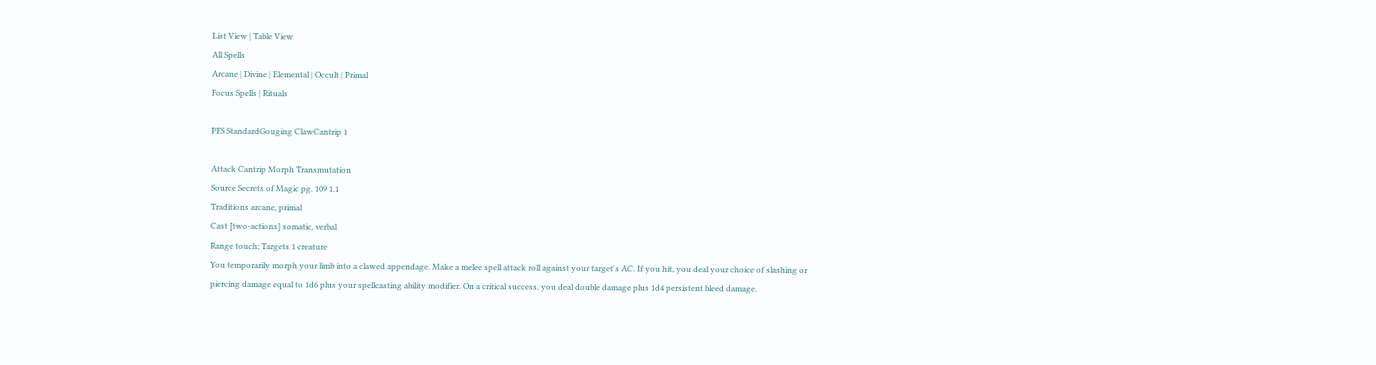List View | Table View
All Spells
Arcane | Divine | Elemental | Occult | Primal
Focus Spells | Rituals

PFS StandardGouging ClawCantrip 1

Attack Cantrip Morph Transmutation
Source Secrets of Magic pg. 109 1.1
Traditions arcane, primal
Cast [two-actions] somatic, verbal
Range touch; Targets 1 creature
You temporarily morph your limb into a clawed appendage. Make a melee spell attack roll against your target's AC. If you hit, you deal your choice of slashing or piercing damage equal to 1d6 plus your spellcasting ability modifier. On a critical success, you deal double damage plus 1d4 persistent bleed damage.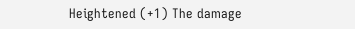Heightened (+1) The damage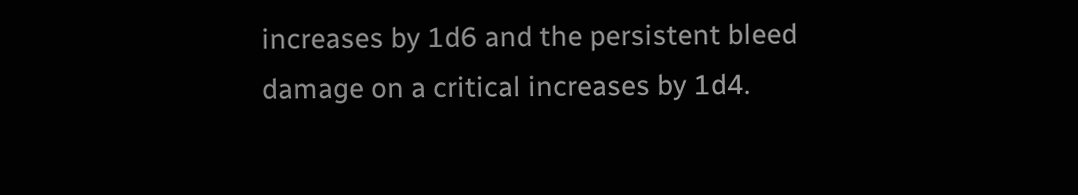increases by 1d6 and the persistent bleed damage on a critical increases by 1d4.